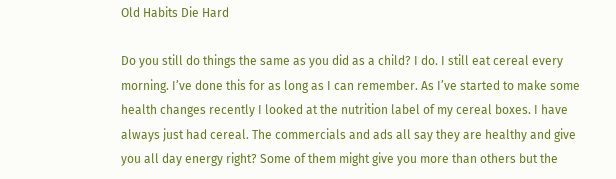Old Habits Die Hard

Do you still do things the same as you did as a child? I do. I still eat cereal every morning. I’ve done this for as long as I can remember. As I’ve started to make some health changes recently I looked at the nutrition label of my cereal boxes. I have always just had cereal. The commercials and ads all say they are healthy and give you all day energy right? Some of them might give you more than others but the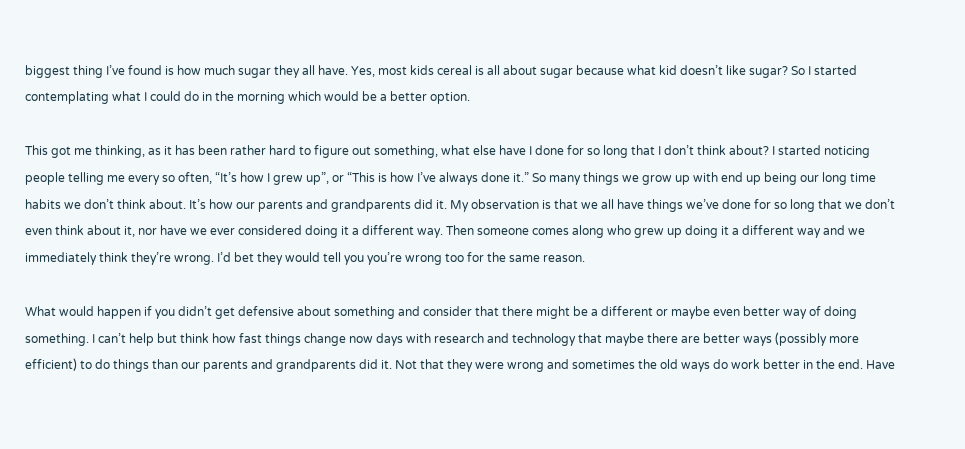biggest thing I’ve found is how much sugar they all have. Yes, most kids cereal is all about sugar because what kid doesn’t like sugar? So I started contemplating what I could do in the morning which would be a better option.

This got me thinking, as it has been rather hard to figure out something, what else have I done for so long that I don’t think about? I started noticing people telling me every so often, “It’s how I grew up”, or “This is how I’ve always done it.” So many things we grow up with end up being our long time habits we don’t think about. It’s how our parents and grandparents did it. My observation is that we all have things we’ve done for so long that we don’t even think about it, nor have we ever considered doing it a different way. Then someone comes along who grew up doing it a different way and we immediately think they’re wrong. I’d bet they would tell you you’re wrong too for the same reason.

What would happen if you didn’t get defensive about something and consider that there might be a different or maybe even better way of doing something. I can’t help but think how fast things change now days with research and technology that maybe there are better ways (possibly more efficient) to do things than our parents and grandparents did it. Not that they were wrong and sometimes the old ways do work better in the end. Have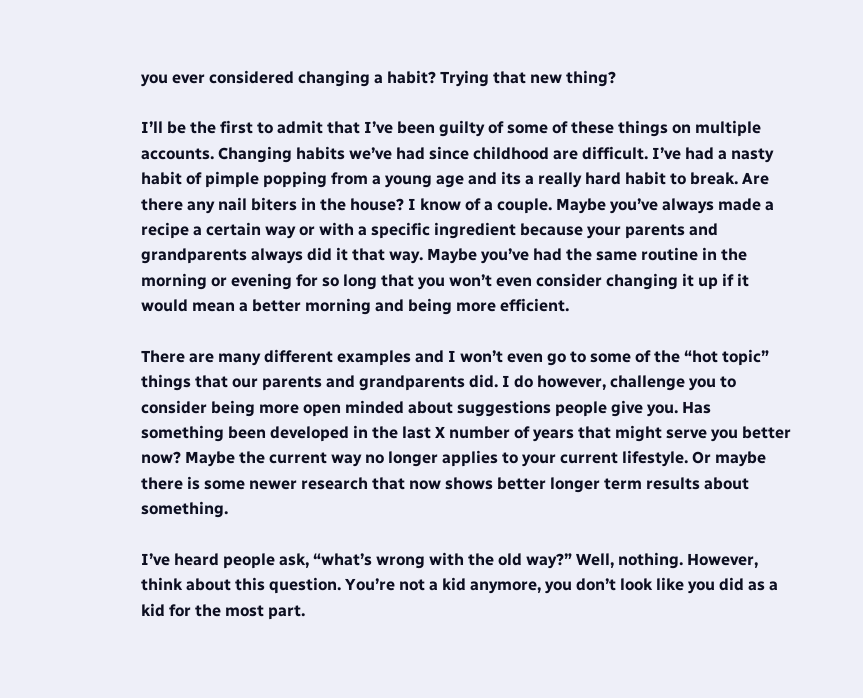you ever considered changing a habit? Trying that new thing?

I’ll be the first to admit that I’ve been guilty of some of these things on multiple accounts. Changing habits we’ve had since childhood are difficult. I’ve had a nasty habit of pimple popping from a young age and its a really hard habit to break. Are there any nail biters in the house? I know of a couple. Maybe you’ve always made a recipe a certain way or with a specific ingredient because your parents and grandparents always did it that way. Maybe you’ve had the same routine in the morning or evening for so long that you won’t even consider changing it up if it would mean a better morning and being more efficient.

There are many different examples and I won’t even go to some of the “hot topic” things that our parents and grandparents did. I do however, challenge you to consider being more open minded about suggestions people give you. Has something been developed in the last X number of years that might serve you better now? Maybe the current way no longer applies to your current lifestyle. Or maybe there is some newer research that now shows better longer term results about something.

I’ve heard people ask, “what’s wrong with the old way?” Well, nothing. However, think about this question. You’re not a kid anymore, you don’t look like you did as a kid for the most part.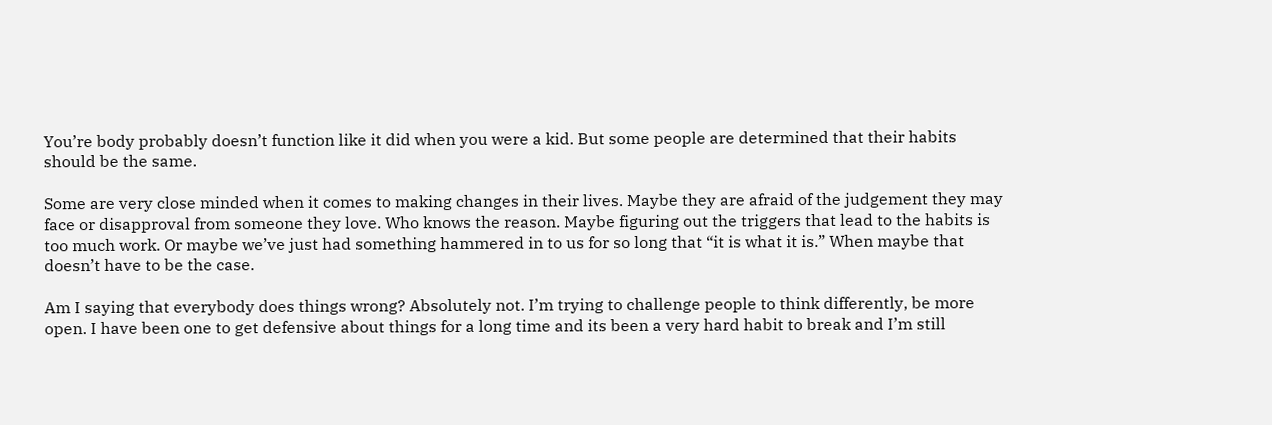You’re body probably doesn’t function like it did when you were a kid. But some people are determined that their habits should be the same.

Some are very close minded when it comes to making changes in their lives. Maybe they are afraid of the judgement they may face or disapproval from someone they love. Who knows the reason. Maybe figuring out the triggers that lead to the habits is too much work. Or maybe we’ve just had something hammered in to us for so long that “it is what it is.” When maybe that doesn’t have to be the case.

Am I saying that everybody does things wrong? Absolutely not. I’m trying to challenge people to think differently, be more open. I have been one to get defensive about things for a long time and its been a very hard habit to break and I’m still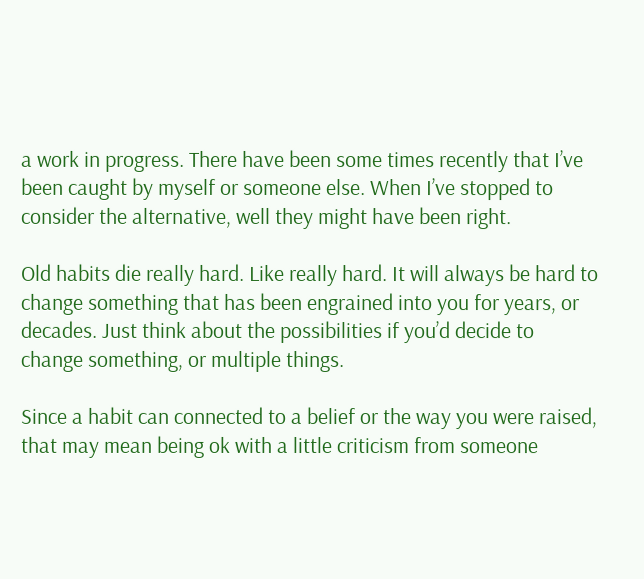a work in progress. There have been some times recently that I’ve been caught by myself or someone else. When I’ve stopped to consider the alternative, well they might have been right.

Old habits die really hard. Like really hard. It will always be hard to change something that has been engrained into you for years, or decades. Just think about the possibilities if you’d decide to change something, or multiple things.

Since a habit can connected to a belief or the way you were raised, that may mean being ok with a little criticism from someone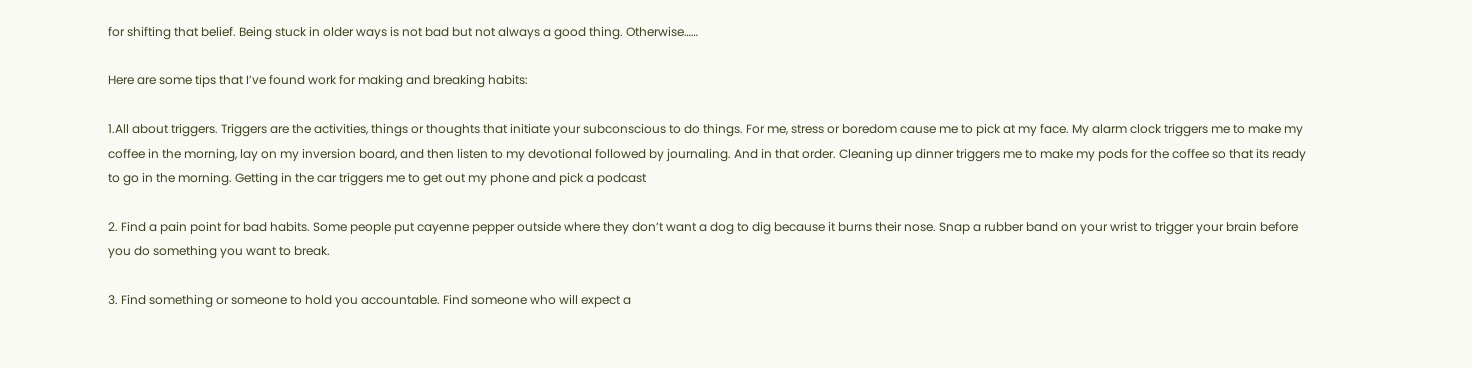for shifting that belief. Being stuck in older ways is not bad but not always a good thing. Otherwise……

Here are some tips that I’ve found work for making and breaking habits:

1.All about triggers. Triggers are the activities, things or thoughts that initiate your subconscious to do things. For me, stress or boredom cause me to pick at my face. My alarm clock triggers me to make my coffee in the morning, lay on my inversion board, and then listen to my devotional followed by journaling. And in that order. Cleaning up dinner triggers me to make my pods for the coffee so that its ready to go in the morning. Getting in the car triggers me to get out my phone and pick a podcast

2. Find a pain point for bad habits. Some people put cayenne pepper outside where they don’t want a dog to dig because it burns their nose. Snap a rubber band on your wrist to trigger your brain before you do something you want to break.

3. Find something or someone to hold you accountable. Find someone who will expect a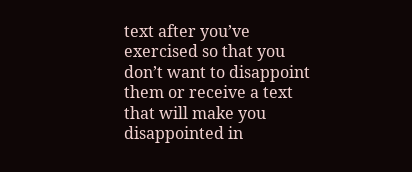text after you’ve exercised so that you don’t want to disappoint them or receive a text that will make you disappointed in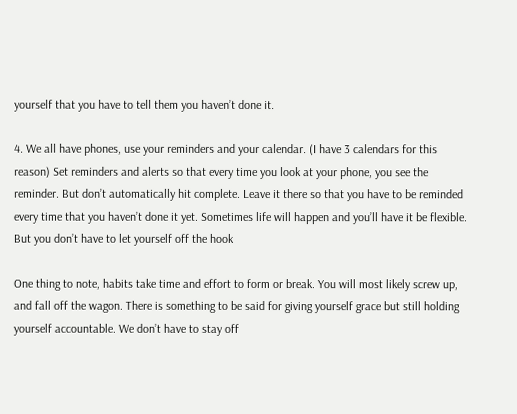yourself that you have to tell them you haven’t done it.

4. We all have phones, use your reminders and your calendar. (I have 3 calendars for this reason) Set reminders and alerts so that every time you look at your phone, you see the reminder. But don’t automatically hit complete. Leave it there so that you have to be reminded every time that you haven’t done it yet. Sometimes life will happen and you’ll have it be flexible. But you don’t have to let yourself off the hook

One thing to note, habits take time and effort to form or break. You will most likely screw up, and fall off the wagon. There is something to be said for giving yourself grace but still holding yourself accountable. We don’t have to stay off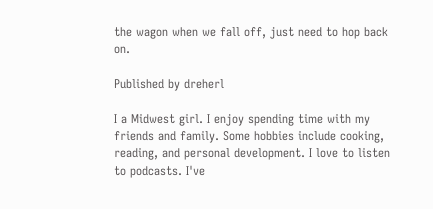the wagon when we fall off, just need to hop back on.

Published by dreherl

I a Midwest girl. I enjoy spending time with my friends and family. Some hobbies include cooking, reading, and personal development. I love to listen to podcasts. I've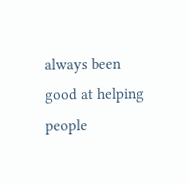always been good at helping people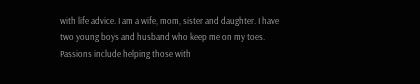with life advice. I am a wife, mom, sister and daughter. I have two young boys and husband who keep me on my toes. Passions include helping those with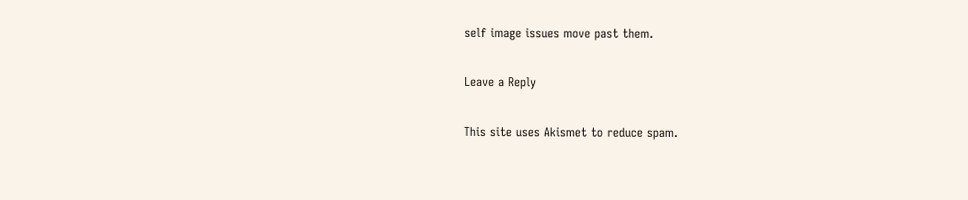self image issues move past them.

Leave a Reply

This site uses Akismet to reduce spam.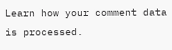Learn how your comment data is processed.